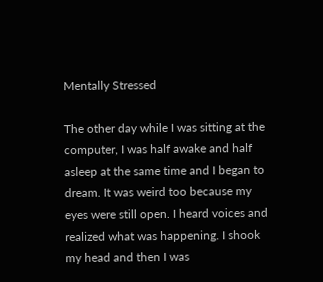Mentally Stressed

The other day while I was sitting at the computer, I was half awake and half asleep at the same time and I began to dream. It was weird too because my eyes were still open. I heard voices and realized what was happening. I shook my head and then I was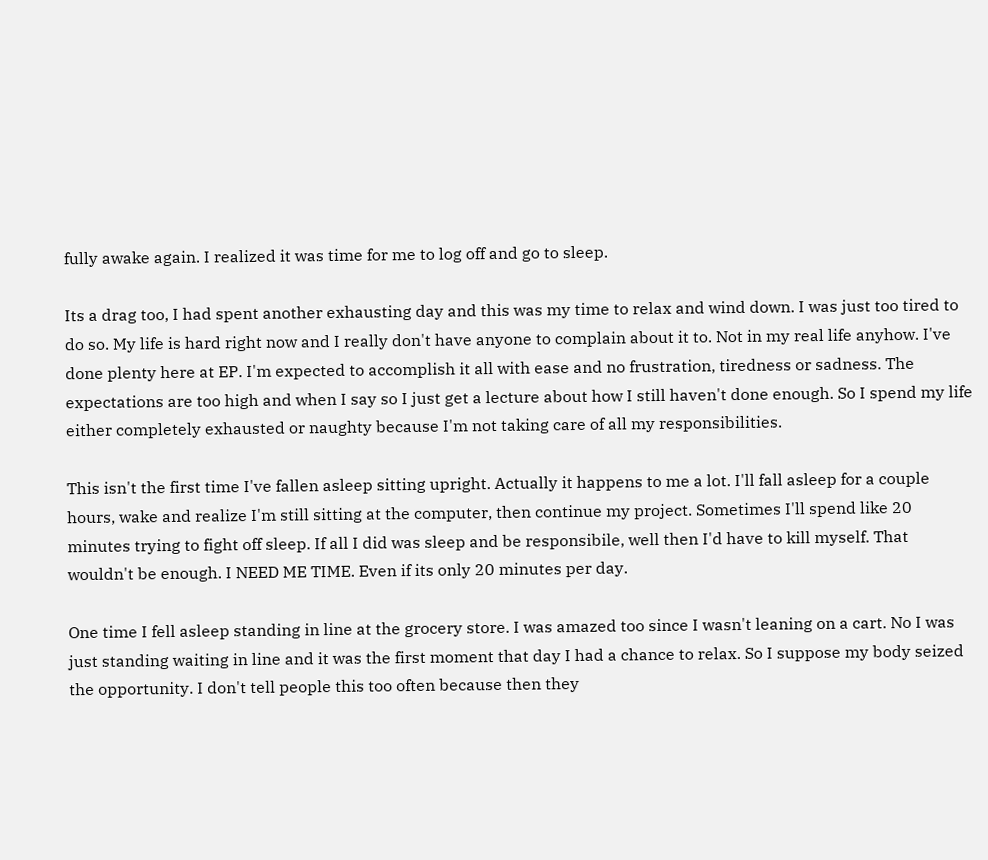fully awake again. I realized it was time for me to log off and go to sleep.

Its a drag too, I had spent another exhausting day and this was my time to relax and wind down. I was just too tired to do so. My life is hard right now and I really don't have anyone to complain about it to. Not in my real life anyhow. I've done plenty here at EP. I'm expected to accomplish it all with ease and no frustration, tiredness or sadness. The expectations are too high and when I say so I just get a lecture about how I still haven't done enough. So I spend my life either completely exhausted or naughty because I'm not taking care of all my responsibilities.

This isn't the first time I've fallen asleep sitting upright. Actually it happens to me a lot. I'll fall asleep for a couple hours, wake and realize I'm still sitting at the computer, then continue my project. Sometimes I'll spend like 20 minutes trying to fight off sleep. If all I did was sleep and be responsibile, well then I'd have to kill myself. That wouldn't be enough. I NEED ME TIME. Even if its only 20 minutes per day.

One time I fell asleep standing in line at the grocery store. I was amazed too since I wasn't leaning on a cart. No I was just standing waiting in line and it was the first moment that day I had a chance to relax. So I suppose my body seized the opportunity. I don't tell people this too often because then they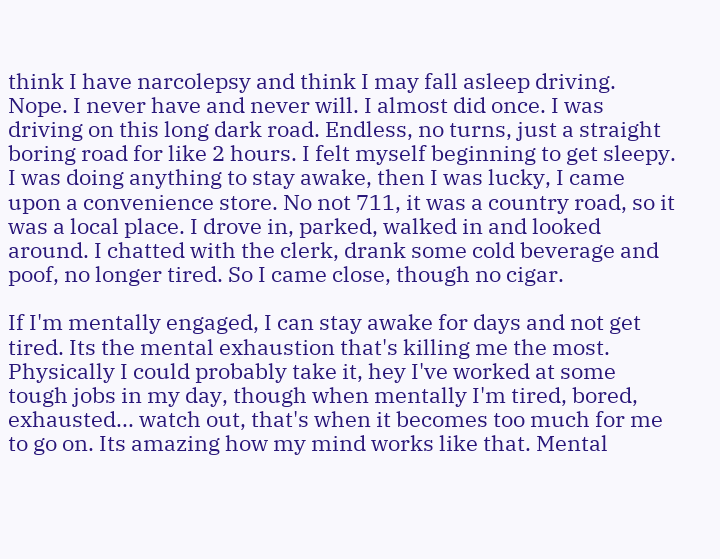think I have narcolepsy and think I may fall asleep driving. Nope. I never have and never will. I almost did once. I was driving on this long dark road. Endless, no turns, just a straight boring road for like 2 hours. I felt myself beginning to get sleepy. I was doing anything to stay awake, then I was lucky, I came upon a convenience store. No not 711, it was a country road, so it was a local place. I drove in, parked, walked in and looked around. I chatted with the clerk, drank some cold beverage and poof, no longer tired. So I came close, though no cigar.

If I'm mentally engaged, I can stay awake for days and not get tired. Its the mental exhaustion that's killing me the most. Physically I could probably take it, hey I've worked at some tough jobs in my day, though when mentally I'm tired, bored, exhausted... watch out, that's when it becomes too much for me to go on. Its amazing how my mind works like that. Mental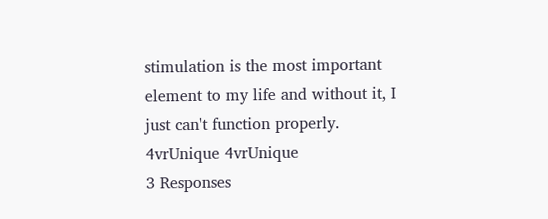stimulation is the most important element to my life and without it, I just can't function properly.
4vrUnique 4vrUnique
3 Responses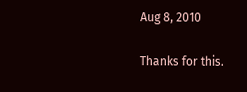Aug 8, 2010

Thanks for this.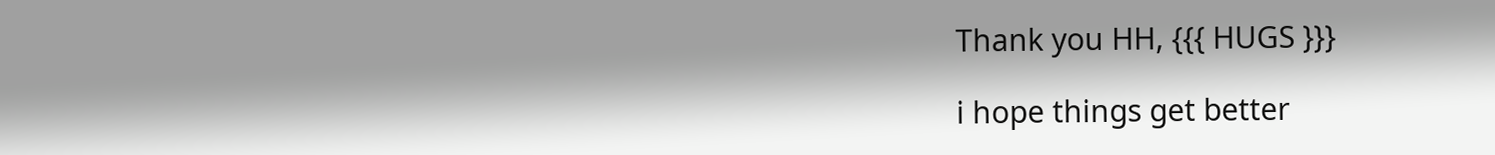Thank you HH, {{{ HUGS }}}

i hope things get better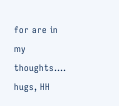for are in my thoughts.... hugs, HH